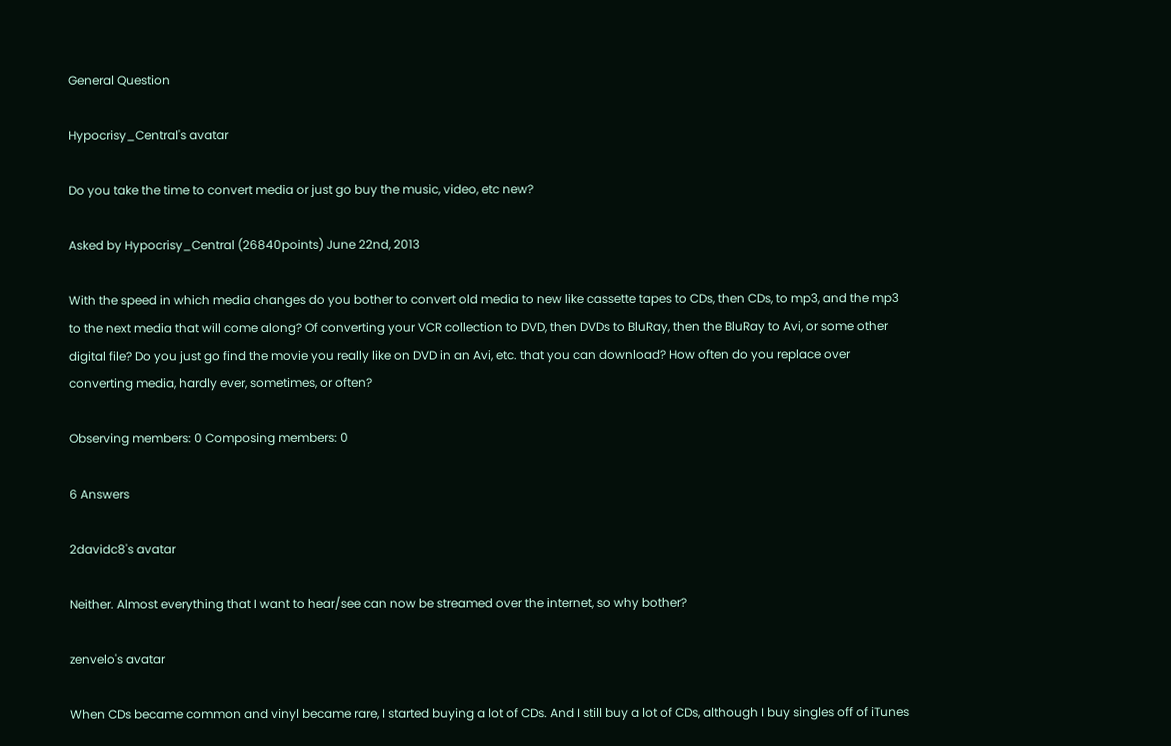General Question

Hypocrisy_Central's avatar

Do you take the time to convert media or just go buy the music, video, etc new?

Asked by Hypocrisy_Central (26840points) June 22nd, 2013

With the speed in which media changes do you bother to convert old media to new like cassette tapes to CDs, then CDs, to mp3, and the mp3 to the next media that will come along? Of converting your VCR collection to DVD, then DVDs to BluRay, then the BluRay to Avi, or some other digital file? Do you just go find the movie you really like on DVD in an Avi, etc. that you can download? How often do you replace over converting media, hardly ever, sometimes, or often?

Observing members: 0 Composing members: 0

6 Answers

2davidc8's avatar

Neither. Almost everything that I want to hear/see can now be streamed over the internet, so why bother?

zenvelo's avatar

When CDs became common and vinyl became rare, I started buying a lot of CDs. And I still buy a lot of CDs, although I buy singles off of iTunes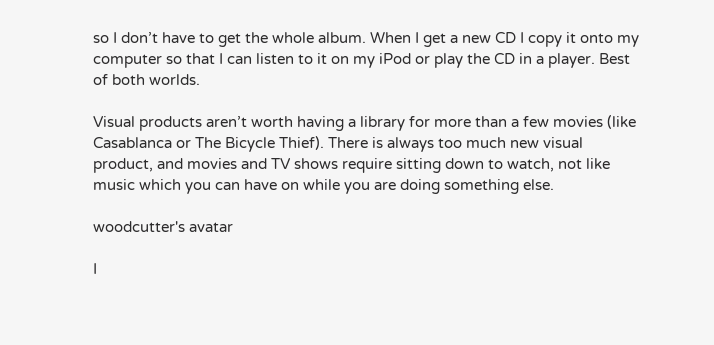so I don’t have to get the whole album. When I get a new CD I copy it onto my computer so that I can listen to it on my iPod or play the CD in a player. Best of both worlds.

Visual products aren’t worth having a library for more than a few movies (like Casablanca or The Bicycle Thief). There is always too much new visual product, and movies and TV shows require sitting down to watch, not like music which you can have on while you are doing something else.

woodcutter's avatar

I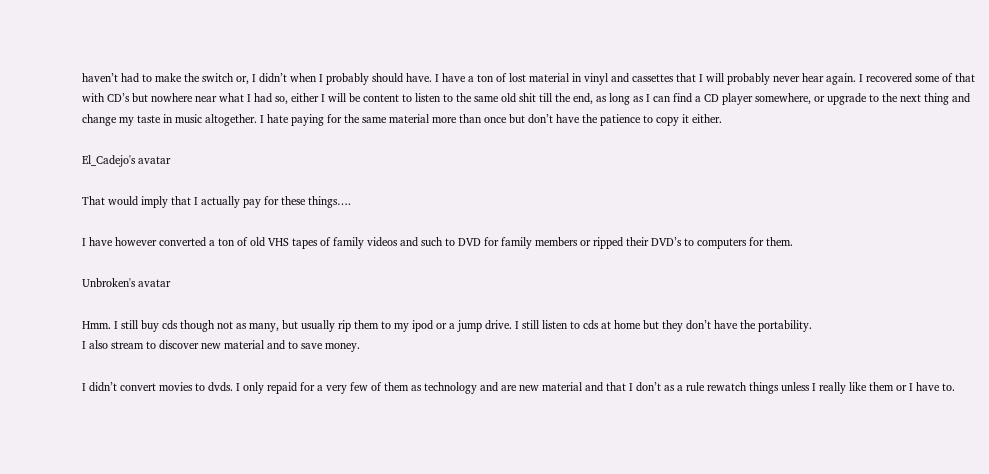haven’t had to make the switch or, I didn’t when I probably should have. I have a ton of lost material in vinyl and cassettes that I will probably never hear again. I recovered some of that with CD’s but nowhere near what I had so, either I will be content to listen to the same old shit till the end, as long as I can find a CD player somewhere, or upgrade to the next thing and change my taste in music altogether. I hate paying for the same material more than once but don’t have the patience to copy it either.

El_Cadejo's avatar

That would imply that I actually pay for these things….

I have however converted a ton of old VHS tapes of family videos and such to DVD for family members or ripped their DVD’s to computers for them.

Unbroken's avatar

Hmm. I still buy cds though not as many, but usually rip them to my ipod or a jump drive. I still listen to cds at home but they don’t have the portability.
I also stream to discover new material and to save money.

I didn’t convert movies to dvds. I only repaid for a very few of them as technology and are new material and that I don’t as a rule rewatch things unless I really like them or I have to.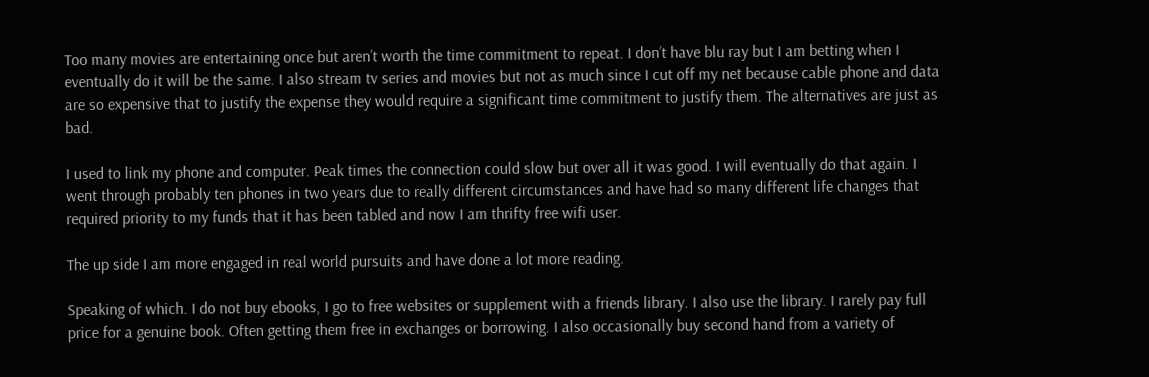Too many movies are entertaining once but aren’t worth the time commitment to repeat. I don’t have blu ray but I am betting when I eventually do it will be the same. I also stream tv series and movies but not as much since I cut off my net because cable phone and data are so expensive that to justify the expense they would require a significant time commitment to justify them. The alternatives are just as bad.

I used to link my phone and computer. Peak times the connection could slow but over all it was good. I will eventually do that again. I went through probably ten phones in two years due to really different circumstances and have had so many different life changes that required priority to my funds that it has been tabled and now I am thrifty free wifi user.

The up side I am more engaged in real world pursuits and have done a lot more reading.

Speaking of which. I do not buy ebooks, I go to free websites or supplement with a friends library. I also use the library. I rarely pay full price for a genuine book. Often getting them free in exchanges or borrowing. I also occasionally buy second hand from a variety of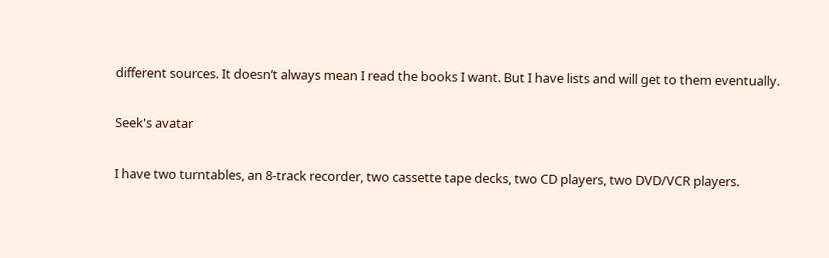different sources. It doesn’t always mean I read the books I want. But I have lists and will get to them eventually.

Seek's avatar

I have two turntables, an 8-track recorder, two cassette tape decks, two CD players, two DVD/VCR players.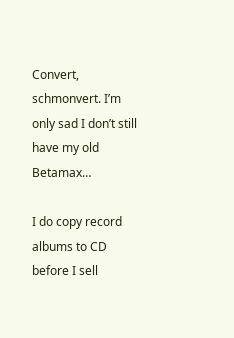Convert, schmonvert. I’m only sad I don’t still have my old Betamax…

I do copy record albums to CD before I sell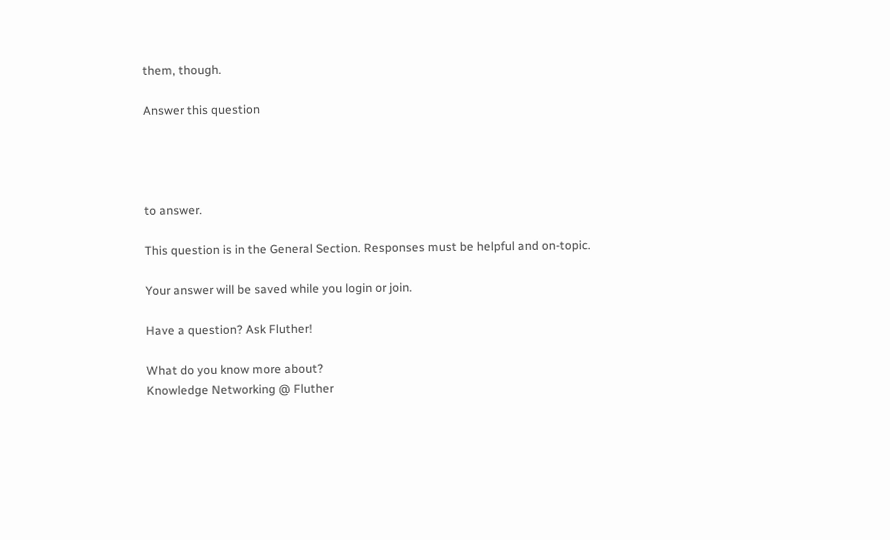them, though.

Answer this question




to answer.

This question is in the General Section. Responses must be helpful and on-topic.

Your answer will be saved while you login or join.

Have a question? Ask Fluther!

What do you know more about?
Knowledge Networking @ Fluther